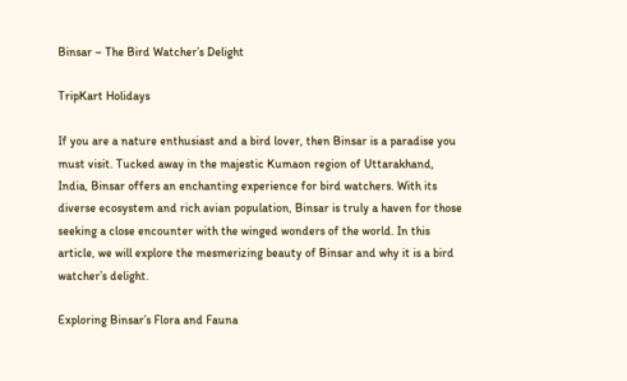Binsar – The Bird Watcher’s Delight

TripKart Holidays

If you are a nature enthusiast and a bird lover, then Binsar is a paradise you must visit. Tucked away in the majestic Kumaon region of Uttarakhand, India, Binsar offers an enchanting experience for bird watchers. With its diverse ecosystem and rich avian population, Binsar is truly a haven for those seeking a close encounter with the winged wonders of the world. In this article, we will explore the mesmerizing beauty of Binsar and why it is a bird watcher’s delight.

Exploring Binsar’s Flora and Fauna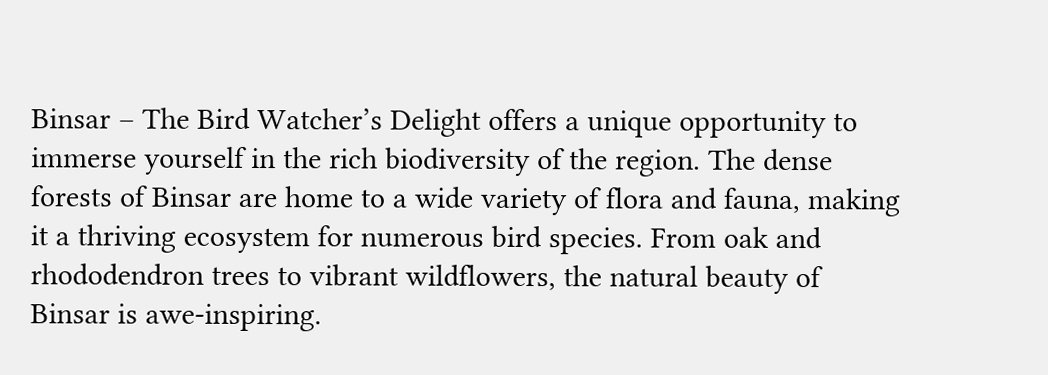Binsar – The Bird Watcher’s Delight offers a unique opportunity to immerse yourself in the rich biodiversity of the region. The dense forests of Binsar are home to a wide variety of flora and fauna, making it a thriving ecosystem for numerous bird species. From oak and rhododendron trees to vibrant wildflowers, the natural beauty of Binsar is awe-inspiring.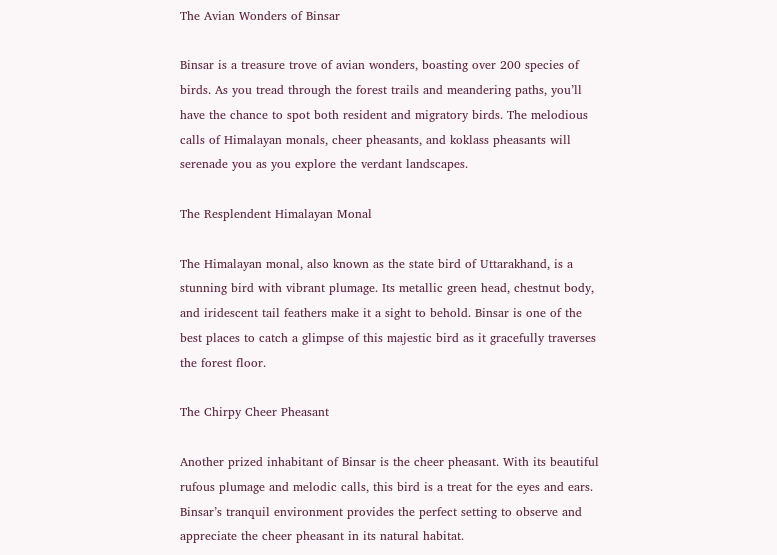The Avian Wonders of Binsar

Binsar is a treasure trove of avian wonders, boasting over 200 species of birds. As you tread through the forest trails and meandering paths, you’ll have the chance to spot both resident and migratory birds. The melodious calls of Himalayan monals, cheer pheasants, and koklass pheasants will serenade you as you explore the verdant landscapes.

The Resplendent Himalayan Monal

The Himalayan monal, also known as the state bird of Uttarakhand, is a stunning bird with vibrant plumage. Its metallic green head, chestnut body, and iridescent tail feathers make it a sight to behold. Binsar is one of the best places to catch a glimpse of this majestic bird as it gracefully traverses the forest floor.

The Chirpy Cheer Pheasant

Another prized inhabitant of Binsar is the cheer pheasant. With its beautiful rufous plumage and melodic calls, this bird is a treat for the eyes and ears. Binsar’s tranquil environment provides the perfect setting to observe and appreciate the cheer pheasant in its natural habitat.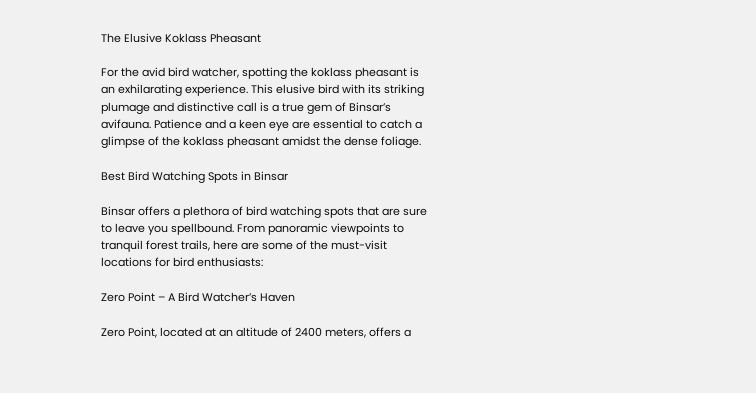The Elusive Koklass Pheasant

For the avid bird watcher, spotting the koklass pheasant is an exhilarating experience. This elusive bird with its striking plumage and distinctive call is a true gem of Binsar’s avifauna. Patience and a keen eye are essential to catch a glimpse of the koklass pheasant amidst the dense foliage.

Best Bird Watching Spots in Binsar

Binsar offers a plethora of bird watching spots that are sure to leave you spellbound. From panoramic viewpoints to tranquil forest trails, here are some of the must-visit locations for bird enthusiasts:

Zero Point – A Bird Watcher’s Haven

Zero Point, located at an altitude of 2400 meters, offers a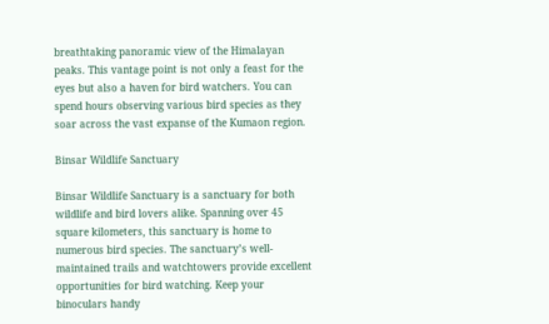breathtaking panoramic view of the Himalayan peaks. This vantage point is not only a feast for the eyes but also a haven for bird watchers. You can spend hours observing various bird species as they soar across the vast expanse of the Kumaon region.

Binsar Wildlife Sanctuary

Binsar Wildlife Sanctuary is a sanctuary for both wildlife and bird lovers alike. Spanning over 45 square kilometers, this sanctuary is home to numerous bird species. The sanctuary’s well-maintained trails and watchtowers provide excellent opportunities for bird watching. Keep your binoculars handy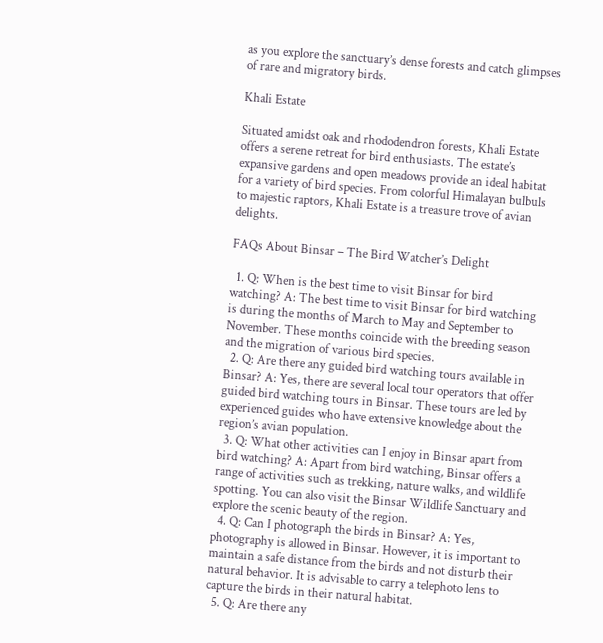as you explore the sanctuary’s dense forests and catch glimpses of rare and migratory birds.

Khali Estate

Situated amidst oak and rhododendron forests, Khali Estate offers a serene retreat for bird enthusiasts. The estate’s expansive gardens and open meadows provide an ideal habitat for a variety of bird species. From colorful Himalayan bulbuls to majestic raptors, Khali Estate is a treasure trove of avian delights.

FAQs About Binsar – The Bird Watcher’s Delight

  1. Q: When is the best time to visit Binsar for bird watching? A: The best time to visit Binsar for bird watching is during the months of March to May and September to November. These months coincide with the breeding season and the migration of various bird species.
  2. Q: Are there any guided bird watching tours available in Binsar? A: Yes, there are several local tour operators that offer guided bird watching tours in Binsar. These tours are led by experienced guides who have extensive knowledge about the region’s avian population.
  3. Q: What other activities can I enjoy in Binsar apart from bird watching? A: Apart from bird watching, Binsar offers a range of activities such as trekking, nature walks, and wildlife spotting. You can also visit the Binsar Wildlife Sanctuary and explore the scenic beauty of the region.
  4. Q: Can I photograph the birds in Binsar? A: Yes, photography is allowed in Binsar. However, it is important to maintain a safe distance from the birds and not disturb their natural behavior. It is advisable to carry a telephoto lens to capture the birds in their natural habitat.
  5. Q: Are there any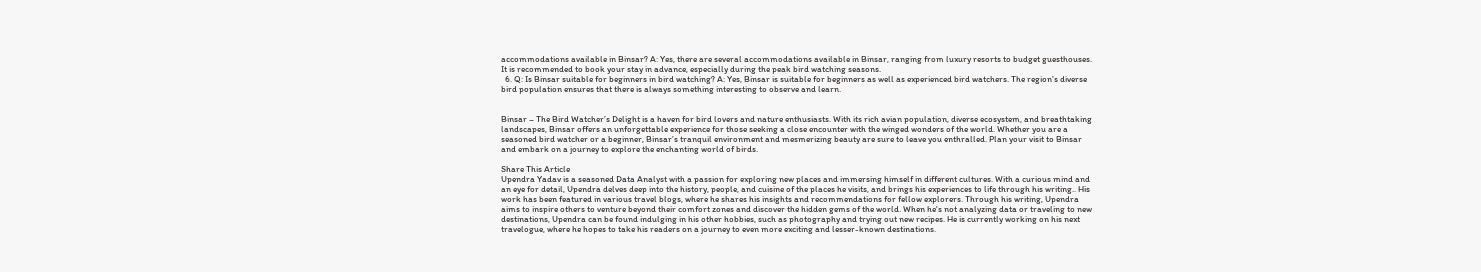accommodations available in Binsar? A: Yes, there are several accommodations available in Binsar, ranging from luxury resorts to budget guesthouses. It is recommended to book your stay in advance, especially during the peak bird watching seasons.
  6. Q: Is Binsar suitable for beginners in bird watching? A: Yes, Binsar is suitable for beginners as well as experienced bird watchers. The region’s diverse bird population ensures that there is always something interesting to observe and learn.


Binsar – The Bird Watcher’s Delight is a haven for bird lovers and nature enthusiasts. With its rich avian population, diverse ecosystem, and breathtaking landscapes, Binsar offers an unforgettable experience for those seeking a close encounter with the winged wonders of the world. Whether you are a seasoned bird watcher or a beginner, Binsar’s tranquil environment and mesmerizing beauty are sure to leave you enthralled. Plan your visit to Binsar and embark on a journey to explore the enchanting world of birds.

Share This Article
Upendra Yadav is a seasoned Data Analyst with a passion for exploring new places and immersing himself in different cultures. With a curious mind and an eye for detail, Upendra delves deep into the history, people, and cuisine of the places he visits, and brings his experiences to life through his writing.. His work has been featured in various travel blogs, where he shares his insights and recommendations for fellow explorers. Through his writing, Upendra aims to inspire others to venture beyond their comfort zones and discover the hidden gems of the world. When he's not analyzing data or traveling to new destinations, Upendra can be found indulging in his other hobbies, such as photography and trying out new recipes. He is currently working on his next travelogue, where he hopes to take his readers on a journey to even more exciting and lesser-known destinations.